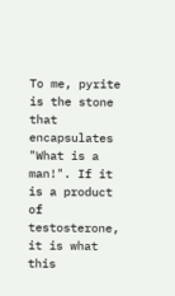To me, pyrite is the stone that encapsulates "What is a man!". If it is a product of testosterone, it is what this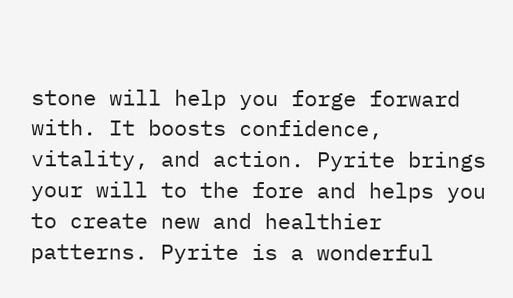stone will help you forge forward with. It boosts confidence, vitality, and action. Pyrite brings your will to the fore and helps you to create new and healthier patterns. Pyrite is a wonderful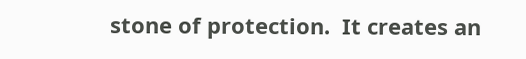stone of protection.  It creates an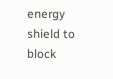energy shield to block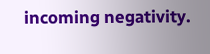incoming negativity.